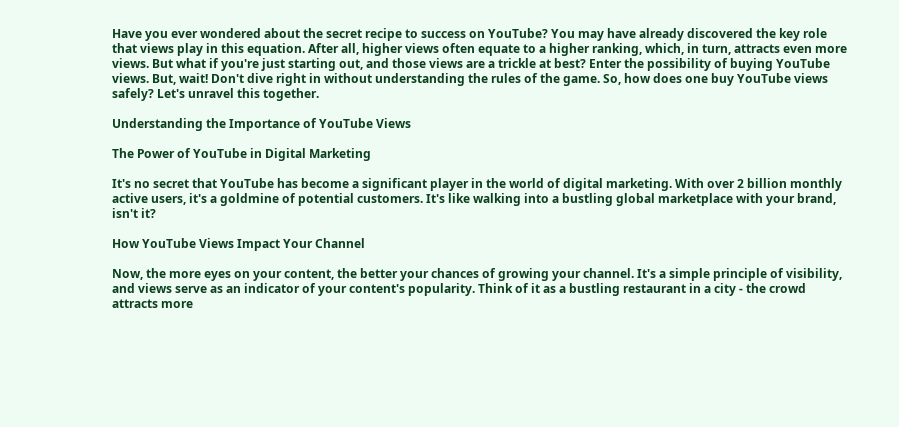Have you ever wondered about the secret recipe to success on YouTube? You may have already discovered the key role that views play in this equation. After all, higher views often equate to a higher ranking, which, in turn, attracts even more views. But what if you're just starting out, and those views are a trickle at best? Enter the possibility of buying YouTube views. But, wait! Don't dive right in without understanding the rules of the game. So, how does one buy YouTube views safely? Let's unravel this together.

Understanding the Importance of YouTube Views

The Power of YouTube in Digital Marketing

It's no secret that YouTube has become a significant player in the world of digital marketing. With over 2 billion monthly active users, it's a goldmine of potential customers. It's like walking into a bustling global marketplace with your brand, isn't it?

How YouTube Views Impact Your Channel

Now, the more eyes on your content, the better your chances of growing your channel. It's a simple principle of visibility, and views serve as an indicator of your content's popularity. Think of it as a bustling restaurant in a city - the crowd attracts more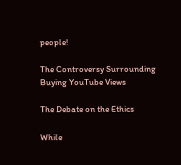people!

The Controversy Surrounding Buying YouTube Views

The Debate on the Ethics

While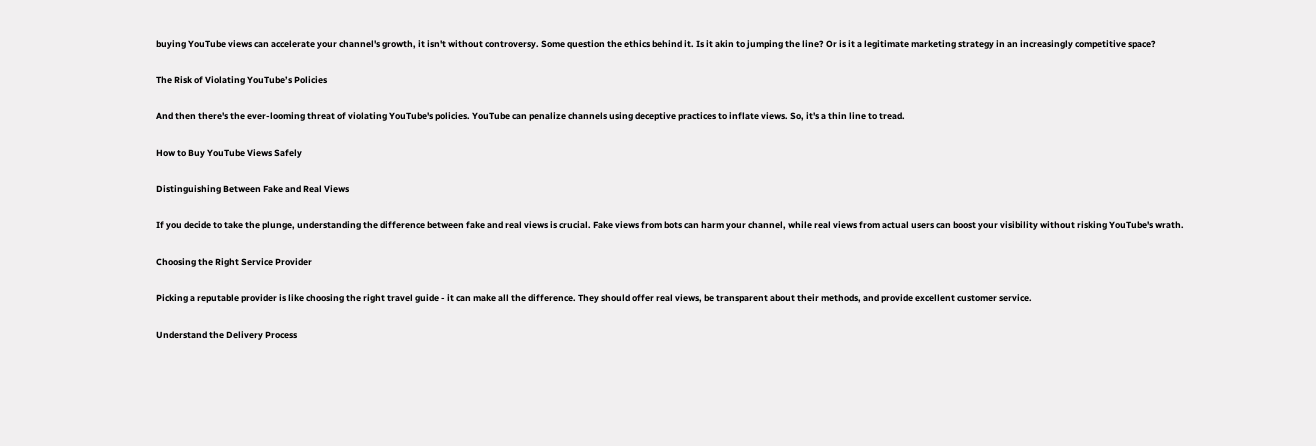buying YouTube views can accelerate your channel's growth, it isn't without controversy. Some question the ethics behind it. Is it akin to jumping the line? Or is it a legitimate marketing strategy in an increasingly competitive space?

The Risk of Violating YouTube’s Policies

And then there's the ever-looming threat of violating YouTube's policies. YouTube can penalize channels using deceptive practices to inflate views. So, it's a thin line to tread.

How to Buy YouTube Views Safely

Distinguishing Between Fake and Real Views

If you decide to take the plunge, understanding the difference between fake and real views is crucial. Fake views from bots can harm your channel, while real views from actual users can boost your visibility without risking YouTube's wrath.

Choosing the Right Service Provider

Picking a reputable provider is like choosing the right travel guide - it can make all the difference. They should offer real views, be transparent about their methods, and provide excellent customer service.

Understand the Delivery Process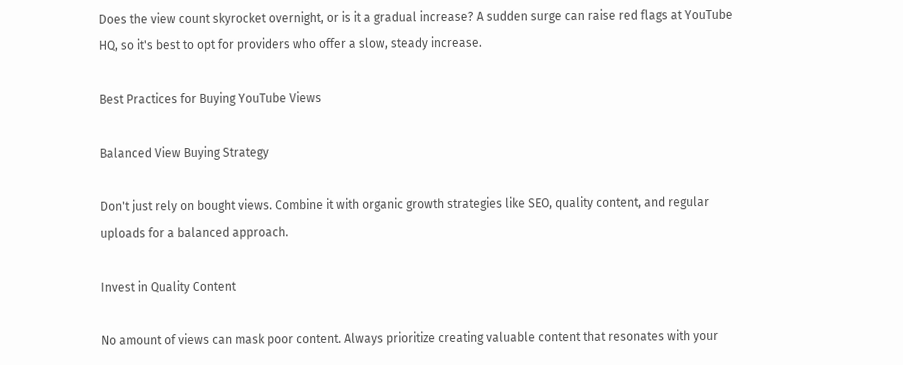Does the view count skyrocket overnight, or is it a gradual increase? A sudden surge can raise red flags at YouTube HQ, so it's best to opt for providers who offer a slow, steady increase.

Best Practices for Buying YouTube Views

Balanced View Buying Strategy

Don't just rely on bought views. Combine it with organic growth strategies like SEO, quality content, and regular uploads for a balanced approach.

Invest in Quality Content

No amount of views can mask poor content. Always prioritize creating valuable content that resonates with your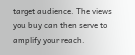target audience. The views you buy can then serve to amplify your reach.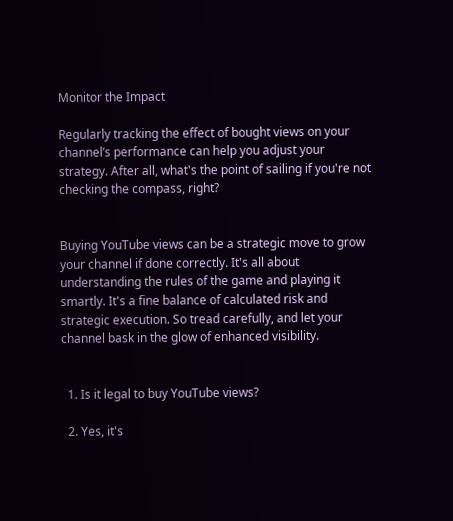Monitor the Impact

Regularly tracking the effect of bought views on your channel’s performance can help you adjust your strategy. After all, what's the point of sailing if you're not checking the compass, right?


Buying YouTube views can be a strategic move to grow your channel if done correctly. It's all about understanding the rules of the game and playing it smartly. It's a fine balance of calculated risk and strategic execution. So tread carefully, and let your channel bask in the glow of enhanced visibility.


  1. Is it legal to buy YouTube views?

  2. Yes, it's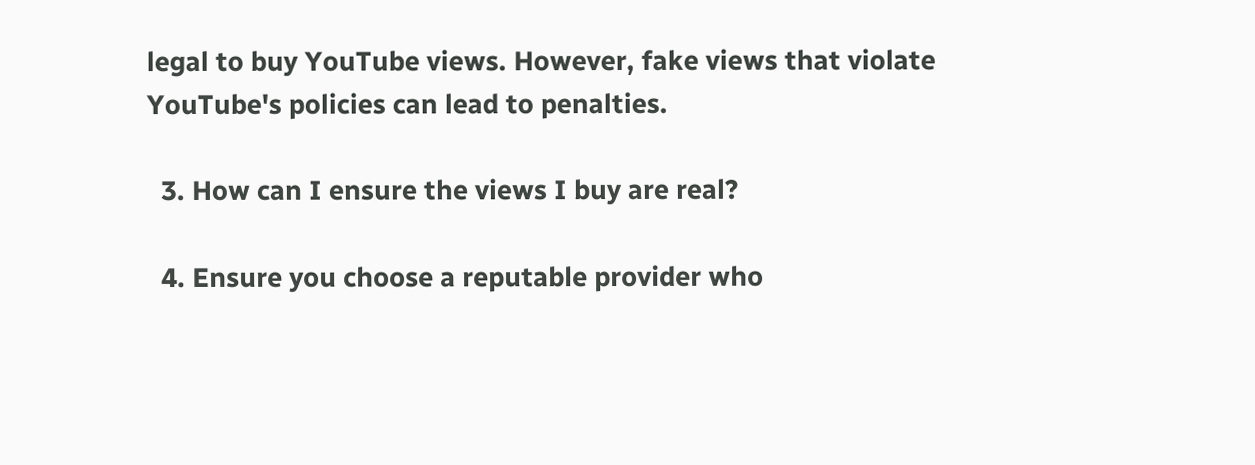legal to buy YouTube views. However, fake views that violate YouTube's policies can lead to penalties.

  3. How can I ensure the views I buy are real?

  4. Ensure you choose a reputable provider who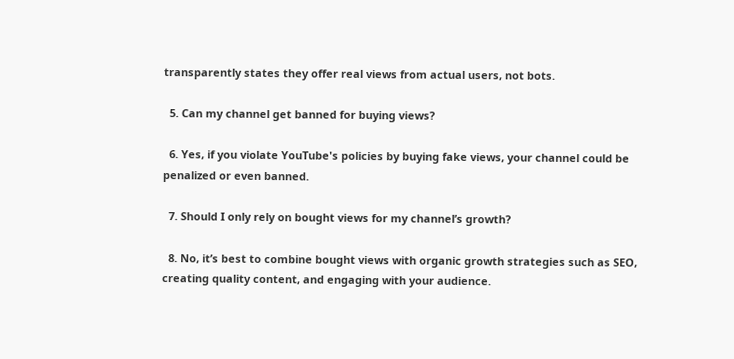transparently states they offer real views from actual users, not bots.

  5. Can my channel get banned for buying views?

  6. Yes, if you violate YouTube's policies by buying fake views, your channel could be penalized or even banned.

  7. Should I only rely on bought views for my channel’s growth?

  8. No, it’s best to combine bought views with organic growth strategies such as SEO, creating quality content, and engaging with your audience.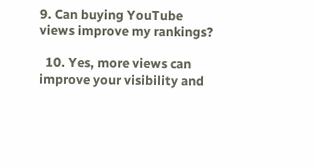9. Can buying YouTube views improve my rankings?

  10. Yes, more views can improve your visibility and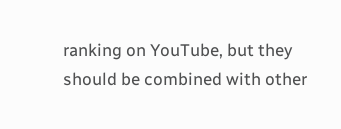ranking on YouTube, but they should be combined with other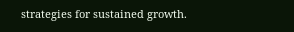strategies for sustained growth.